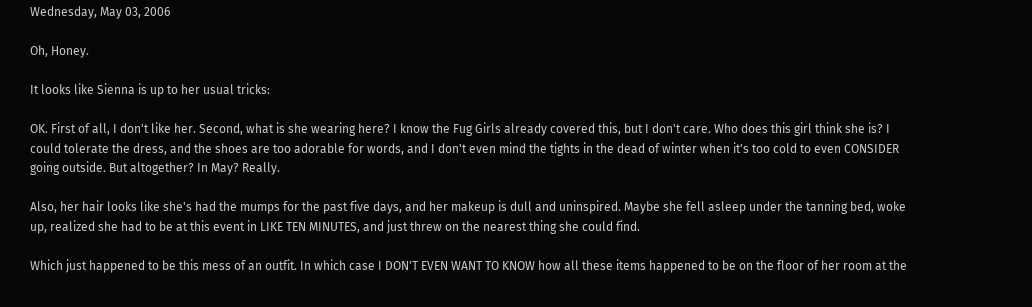Wednesday, May 03, 2006

Oh, Honey.

It looks like Sienna is up to her usual tricks:

OK. First of all, I don't like her. Second, what is she wearing here? I know the Fug Girls already covered this, but I don't care. Who does this girl think she is? I could tolerate the dress, and the shoes are too adorable for words, and I don't even mind the tights in the dead of winter when it's too cold to even CONSIDER going outside. But altogether? In May? Really.

Also, her hair looks like she's had the mumps for the past five days, and her makeup is dull and uninspired. Maybe she fell asleep under the tanning bed, woke up, realized she had to be at this event in LIKE TEN MINUTES, and just threw on the nearest thing she could find.

Which just happened to be this mess of an outfit. In which case I DON'T EVEN WANT TO KNOW how all these items happened to be on the floor of her room at the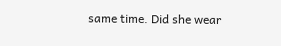same time. Did she wear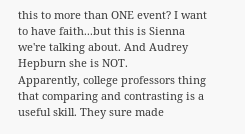this to more than ONE event? I want to have faith...but this is Sienna we're talking about. And Audrey Hepburn she is NOT.
Apparently, college professors thing that comparing and contrasting is a useful skill. They sure made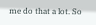me do that a lot. So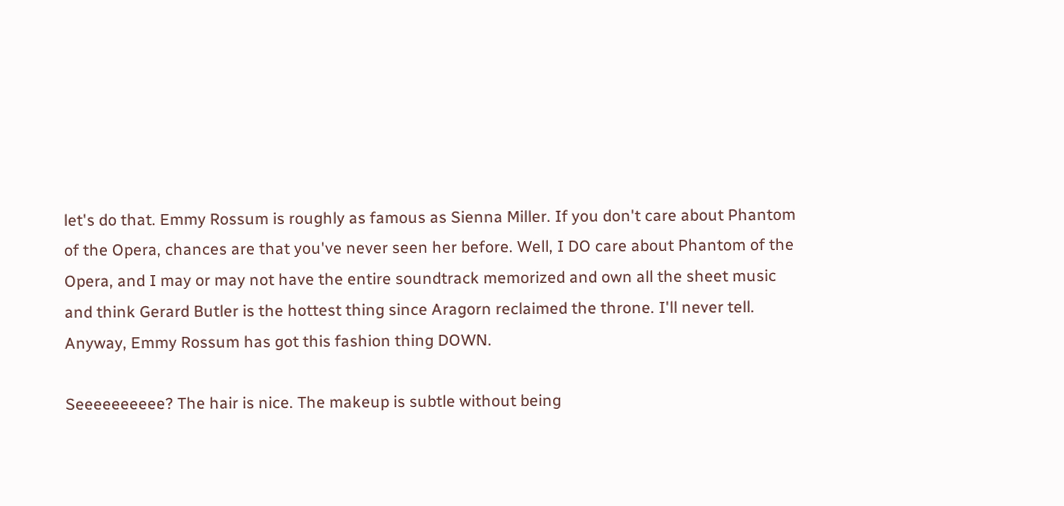let's do that. Emmy Rossum is roughly as famous as Sienna Miller. If you don't care about Phantom of the Opera, chances are that you've never seen her before. Well, I DO care about Phantom of the Opera, and I may or may not have the entire soundtrack memorized and own all the sheet music and think Gerard Butler is the hottest thing since Aragorn reclaimed the throne. I'll never tell. Anyway, Emmy Rossum has got this fashion thing DOWN.

Seeeeeeeeee? The hair is nice. The makeup is subtle without being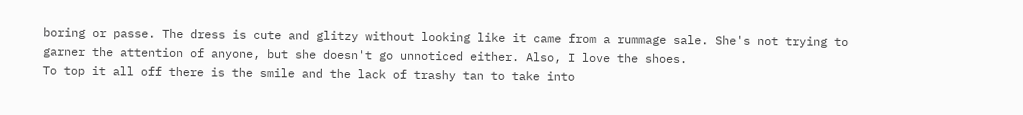boring or passe. The dress is cute and glitzy without looking like it came from a rummage sale. She's not trying to garner the attention of anyone, but she doesn't go unnoticed either. Also, I love the shoes.
To top it all off there is the smile and the lack of trashy tan to take into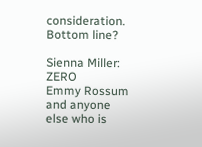consideration. Bottom line?

Sienna Miller: ZERO
Emmy Rossum and anyone else who is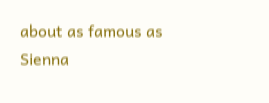about as famous as Sienna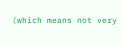(which means not very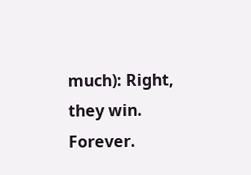much): Right, they win. Forever.